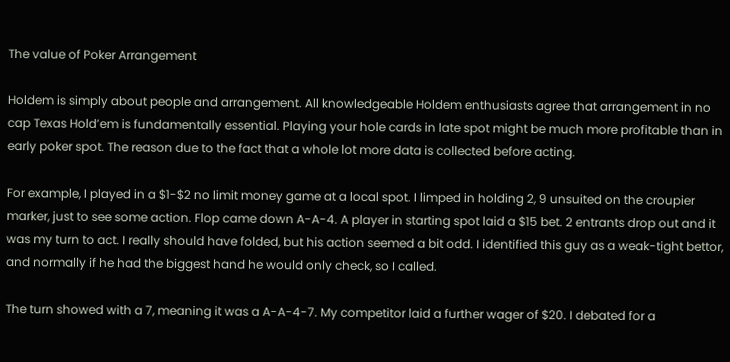The value of Poker Arrangement

Holdem is simply about people and arrangement. All knowledgeable Holdem enthusiasts agree that arrangement in no cap Texas Hold’em is fundamentally essential. Playing your hole cards in late spot might be much more profitable than in early poker spot. The reason due to the fact that a whole lot more data is collected before acting.

For example, I played in a $1-$2 no limit money game at a local spot. I limped in holding 2, 9 unsuited on the croupier marker, just to see some action. Flop came down A-A-4. A player in starting spot laid a $15 bet. 2 entrants drop out and it was my turn to act. I really should have folded, but his action seemed a bit odd. I identified this guy as a weak-tight bettor, and normally if he had the biggest hand he would only check, so I called.

The turn showed with a 7, meaning it was a A-A-4-7. My competitor laid a further wager of $20. I debated for a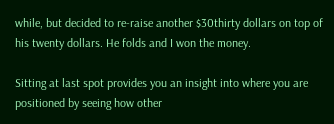while, but decided to re-raise another $30thirty dollars on top of his twenty dollars. He folds and I won the money.

Sitting at last spot provides you an insight into where you are positioned by seeing how other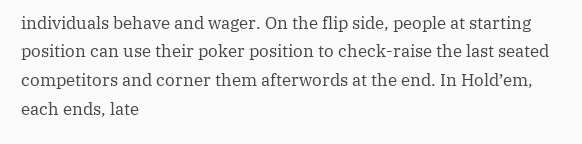individuals behave and wager. On the flip side, people at starting position can use their poker position to check-raise the last seated competitors and corner them afterwords at the end. In Hold’em, each ends, late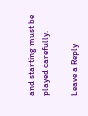and starting must be played carefully.

Leave a Reply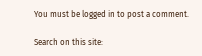You must be logged in to post a comment.

Search on this site: